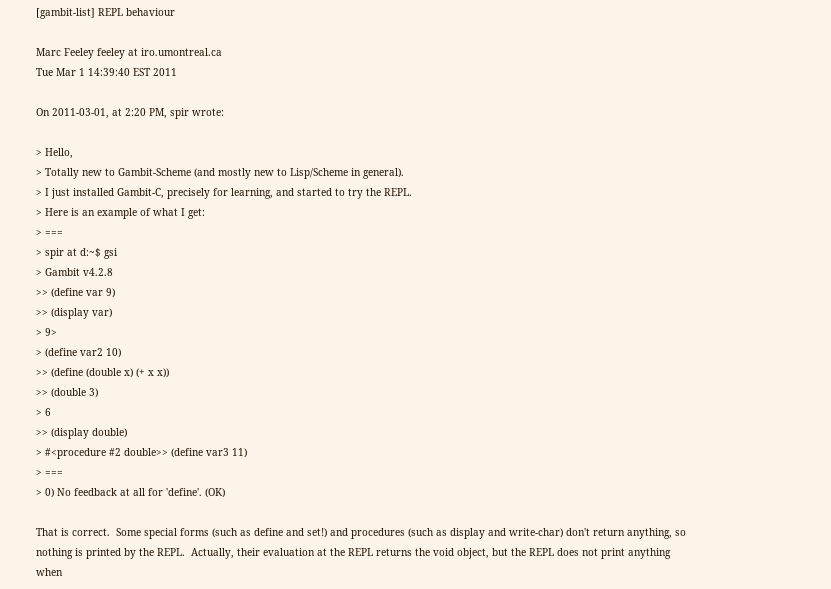[gambit-list] REPL behaviour

Marc Feeley feeley at iro.umontreal.ca
Tue Mar 1 14:39:40 EST 2011

On 2011-03-01, at 2:20 PM, spir wrote:

> Hello,
> Totally new to Gambit-Scheme (and mostly new to Lisp/Scheme in general).
> I just installed Gambit-C, precisely for learning, and started to try the REPL.
> Here is an example of what I get:
> ===
> spir at d:~$ gsi
> Gambit v4.2.8
>> (define var 9)
>> (display var)
> 9>
> (define var2 10)
>> (define (double x) (+ x x))
>> (double 3)
> 6
>> (display double)
> #<procedure #2 double>> (define var3 11)
> ===
> 0) No feedback at all for 'define'. (OK)

That is correct.  Some special forms (such as define and set!) and procedures (such as display and write-char) don't return anything, so nothing is printed by the REPL.  Actually, their evaluation at the REPL returns the void object, but the REPL does not print anything when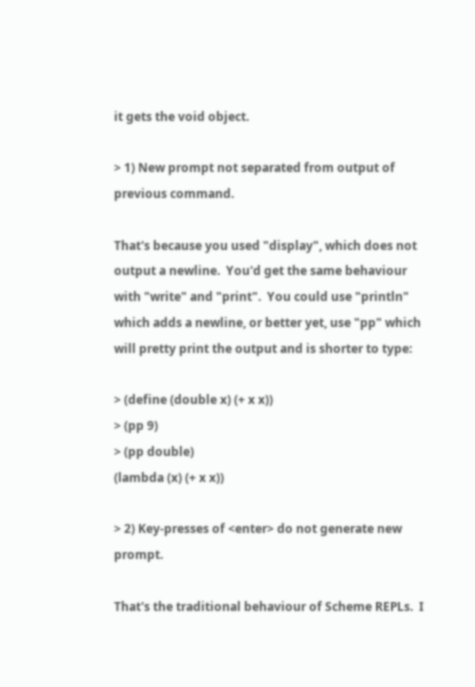it gets the void object.

> 1) New prompt not separated from output of previous command.

That's because you used "display", which does not output a newline.  You'd get the same behaviour with "write" and "print".  You could use "println" which adds a newline, or better yet, use "pp" which will pretty print the output and is shorter to type:

> (define (double x) (+ x x))
> (pp 9)
> (pp double)
(lambda (x) (+ x x))

> 2) Key-presses of <enter> do not generate new prompt.

That's the traditional behaviour of Scheme REPLs.  I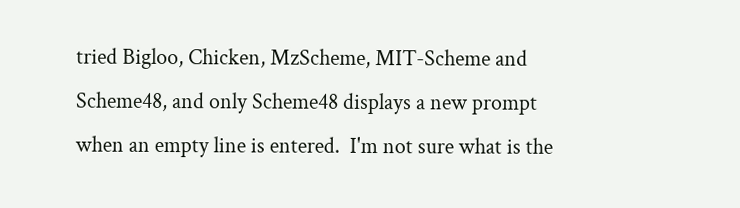tried Bigloo, Chicken, MzScheme, MIT-Scheme and Scheme48, and only Scheme48 displays a new prompt when an empty line is entered.  I'm not sure what is the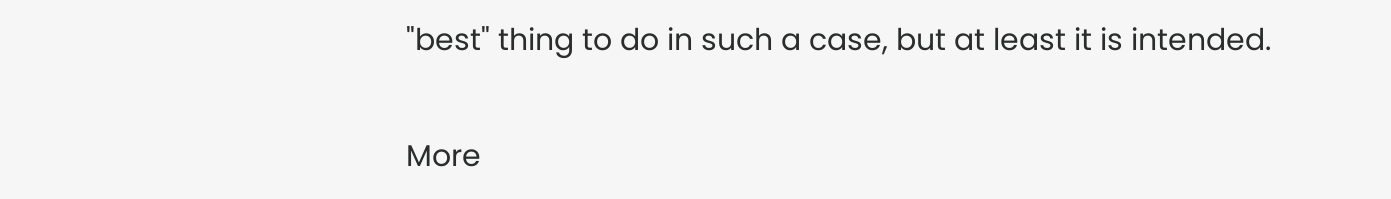"best" thing to do in such a case, but at least it is intended.


More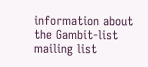information about the Gambit-list mailing list